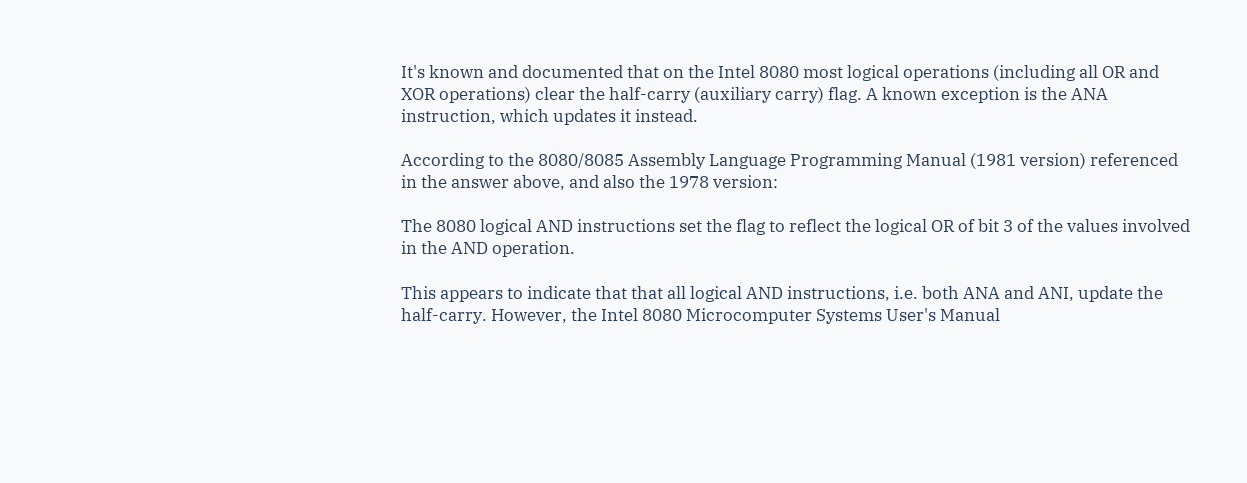It's known and documented that on the Intel 8080 most logical operations (including all OR and XOR operations) clear the half-carry (auxiliary carry) flag. A known exception is the ANA instruction, which updates it instead.

According to the 8080/8085 Assembly Language Programming Manual (1981 version) referenced in the answer above, and also the 1978 version:

The 8080 logical AND instructions set the flag to reflect the logical OR of bit 3 of the values involved in the AND operation.

This appears to indicate that that all logical AND instructions, i.e. both ANA and ANI, update the half-carry. However, the Intel 8080 Microcomputer Systems User's Manual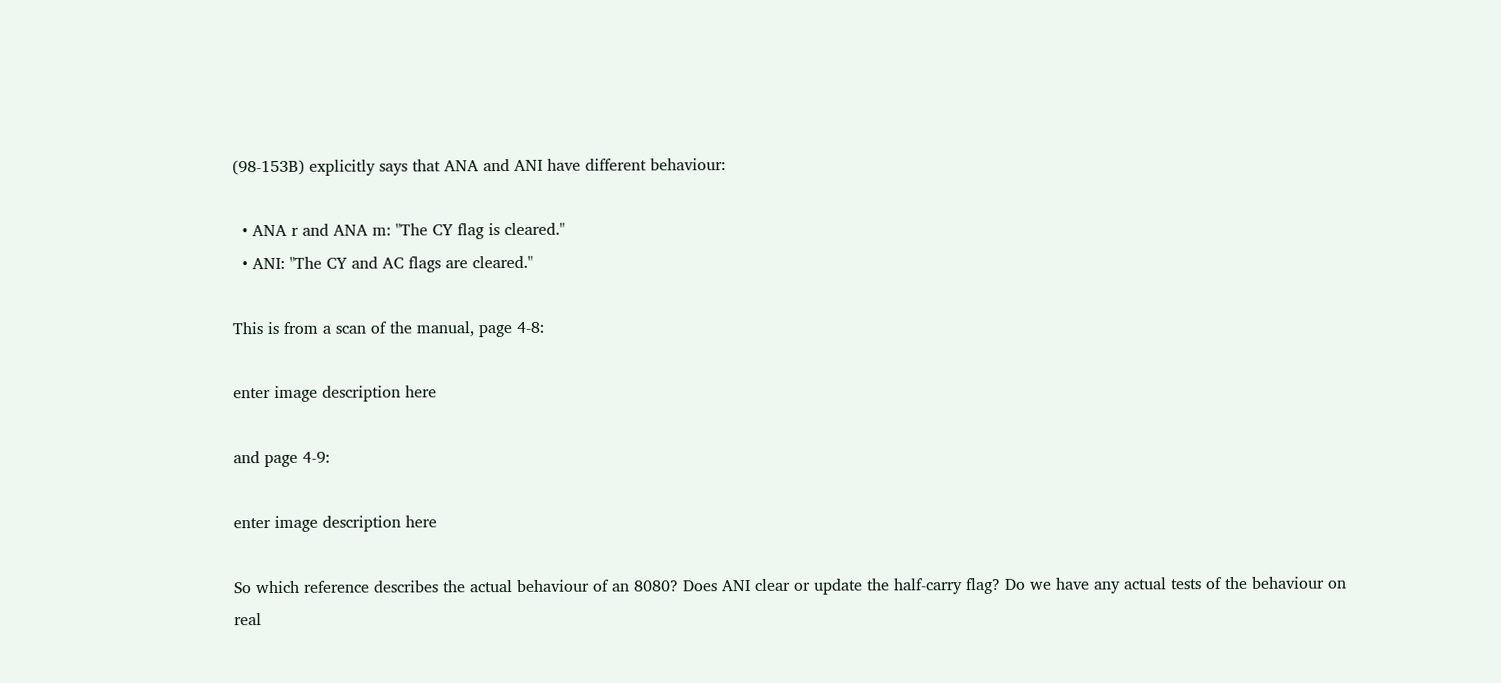(98-153B) explicitly says that ANA and ANI have different behaviour:

  • ANA r and ANA m: "The CY flag is cleared."
  • ANI: "The CY and AC flags are cleared."

This is from a scan of the manual, page 4-8:

enter image description here

and page 4-9:

enter image description here

So which reference describes the actual behaviour of an 8080? Does ANI clear or update the half-carry flag? Do we have any actual tests of the behaviour on real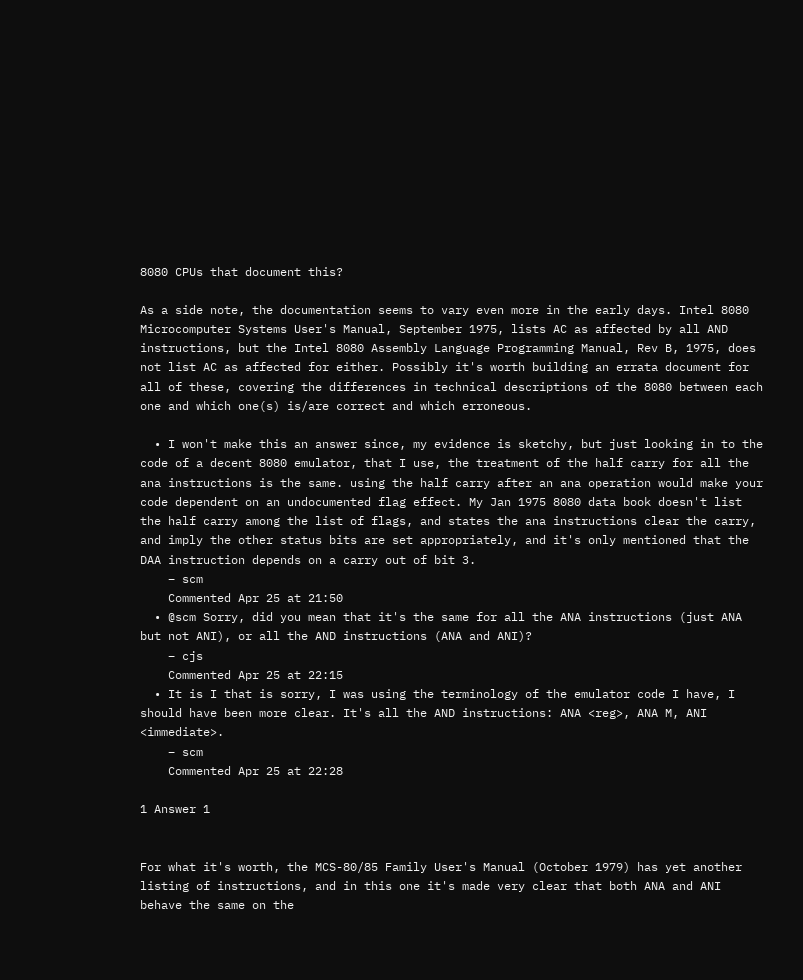8080 CPUs that document this?

As a side note, the documentation seems to vary even more in the early days. Intel 8080 Microcomputer Systems User's Manual, September 1975, lists AC as affected by all AND instructions, but the Intel 8080 Assembly Language Programming Manual, Rev B, 1975, does not list AC as affected for either. Possibly it's worth building an errata document for all of these, covering the differences in technical descriptions of the 8080 between each one and which one(s) is/are correct and which erroneous.

  • I won't make this an answer since, my evidence is sketchy, but just looking in to the code of a decent 8080 emulator, that I use, the treatment of the half carry for all the ana instructions is the same. using the half carry after an ana operation would make your code dependent on an undocumented flag effect. My Jan 1975 8080 data book doesn't list the half carry among the list of flags, and states the ana instructions clear the carry, and imply the other status bits are set appropriately, and it's only mentioned that the DAA instruction depends on a carry out of bit 3.
    – scm
    Commented Apr 25 at 21:50
  • @scm Sorry, did you mean that it's the same for all the ANA instructions (just ANA but not ANI), or all the AND instructions (ANA and ANI)?
    – cjs
    Commented Apr 25 at 22:15
  • It is I that is sorry, I was using the terminology of the emulator code I have, I should have been more clear. It's all the AND instructions: ANA <reg>, ANA M, ANI <immediate>.
    – scm
    Commented Apr 25 at 22:28

1 Answer 1


For what it's worth, the MCS-80/85 Family User's Manual (October 1979) has yet another listing of instructions, and in this one it's made very clear that both ANA and ANI behave the same on the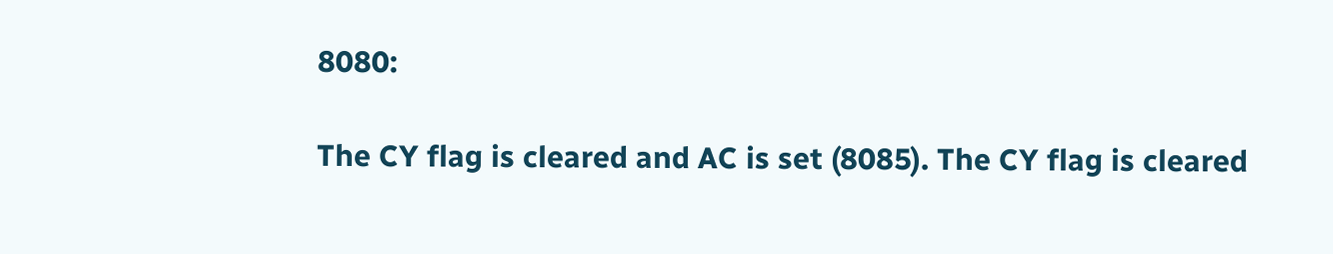8080:

The CY flag is cleared and AC is set (8085). The CY flag is cleared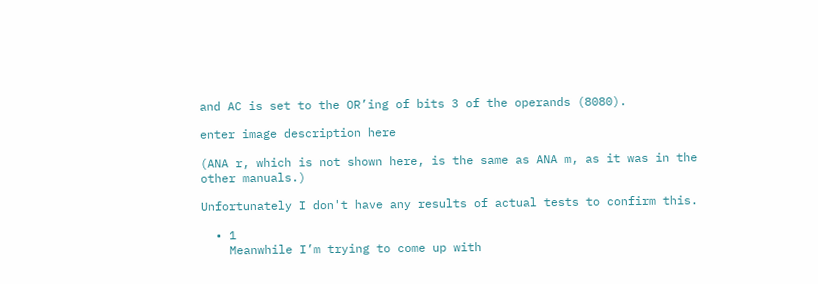and AC is set to the OR’ing of bits 3 of the operands (8080).

enter image description here

(ANA r, which is not shown here, is the same as ANA m, as it was in the other manuals.)

Unfortunately I don't have any results of actual tests to confirm this.

  • 1
    Meanwhile I’m trying to come up with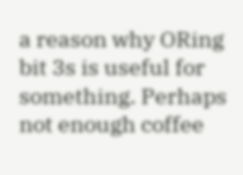a reason why ORing bit 3s is useful for something. Perhaps not enough coffee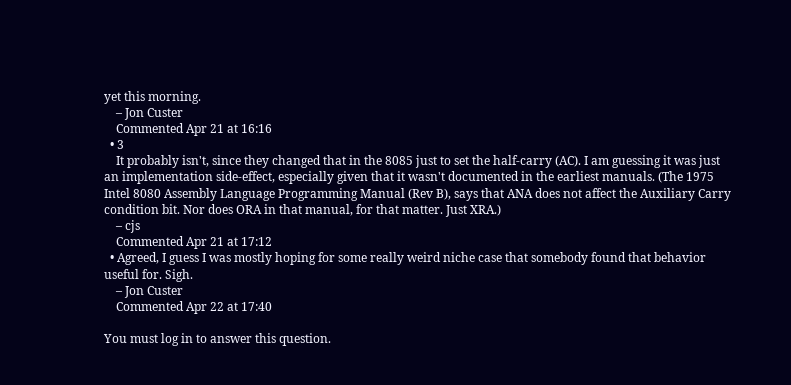yet this morning.
    – Jon Custer
    Commented Apr 21 at 16:16
  • 3
    It probably isn't, since they changed that in the 8085 just to set the half-carry (AC). I am guessing it was just an implementation side-effect, especially given that it wasn't documented in the earliest manuals. (The 1975 Intel 8080 Assembly Language Programming Manual (Rev B), says that ANA does not affect the Auxiliary Carry condition bit. Nor does ORA in that manual, for that matter. Just XRA.)
    – cjs
    Commented Apr 21 at 17:12
  • Agreed, I guess I was mostly hoping for some really weird niche case that somebody found that behavior useful for. Sigh.
    – Jon Custer
    Commented Apr 22 at 17:40

You must log in to answer this question.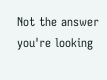Not the answer you're looking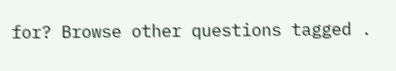for? Browse other questions tagged .